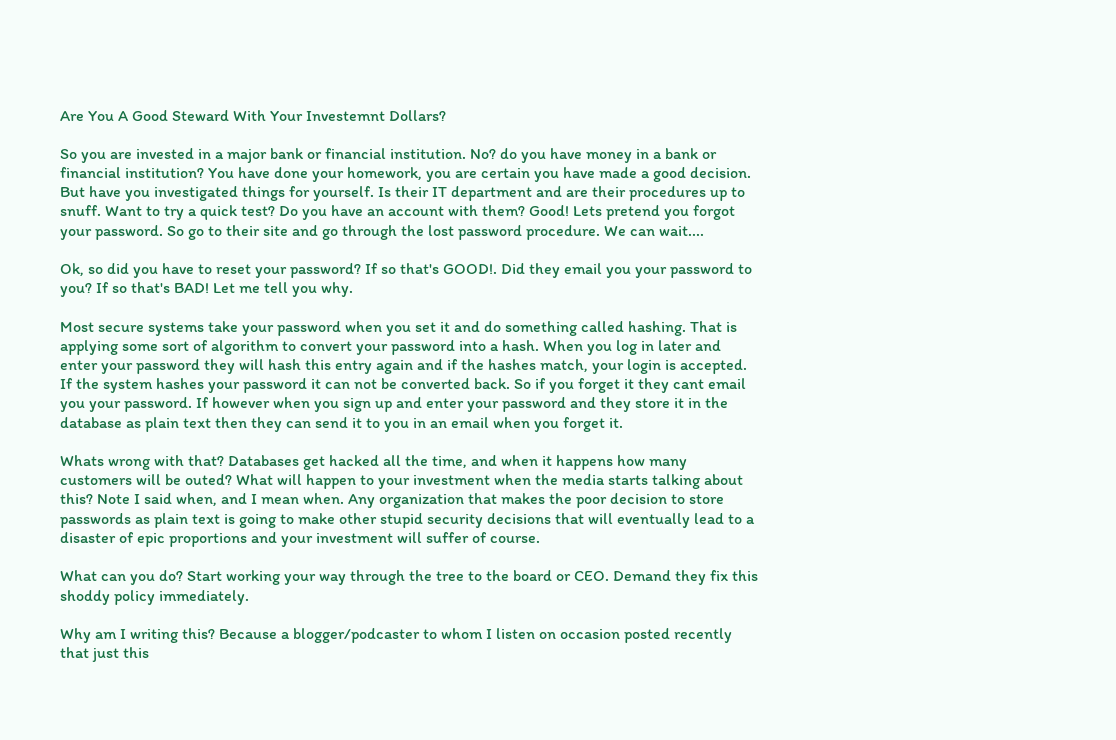Are You A Good Steward With Your Investemnt Dollars?

So you are invested in a major bank or financial institution. No? do you have money in a bank or financial institution? You have done your homework, you are certain you have made a good decision. But have you investigated things for yourself. Is their IT department and are their procedures up to snuff. Want to try a quick test? Do you have an account with them? Good! Lets pretend you forgot your password. So go to their site and go through the lost password procedure. We can wait....

Ok, so did you have to reset your password? If so that's GOOD!. Did they email you your password to you? If so that's BAD! Let me tell you why.

Most secure systems take your password when you set it and do something called hashing. That is applying some sort of algorithm to convert your password into a hash. When you log in later and enter your password they will hash this entry again and if the hashes match, your login is accepted. If the system hashes your password it can not be converted back. So if you forget it they cant email you your password. If however when you sign up and enter your password and they store it in the database as plain text then they can send it to you in an email when you forget it.

Whats wrong with that? Databases get hacked all the time, and when it happens how many customers will be outed? What will happen to your investment when the media starts talking about this? Note I said when, and I mean when. Any organization that makes the poor decision to store passwords as plain text is going to make other stupid security decisions that will eventually lead to a disaster of epic proportions and your investment will suffer of course.

What can you do? Start working your way through the tree to the board or CEO. Demand they fix this shoddy policy immediately.

Why am I writing this? Because a blogger/podcaster to whom I listen on occasion posted recently that just this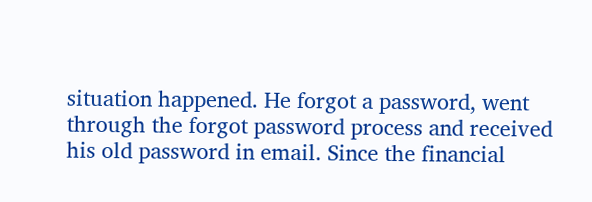situation happened. He forgot a password, went through the forgot password process and received his old password in email. Since the financial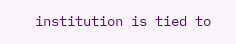institution is tied to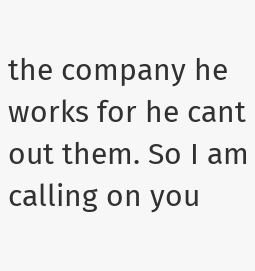the company he works for he cant out them. So I am calling on you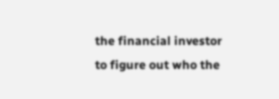the financial investor to figure out who the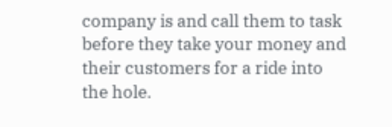company is and call them to task before they take your money and their customers for a ride into the hole.